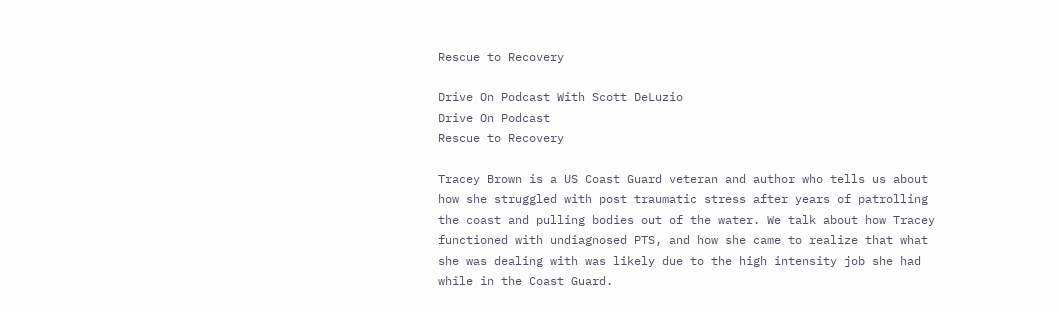Rescue to Recovery

Drive On Podcast With Scott DeLuzio
Drive On Podcast
Rescue to Recovery

Tracey Brown is a US Coast Guard veteran and author who tells us about how she struggled with post traumatic stress after years of patrolling the coast and pulling bodies out of the water. We talk about how Tracey functioned with undiagnosed PTS, and how she came to realize that what she was dealing with was likely due to the high intensity job she had while in the Coast Guard.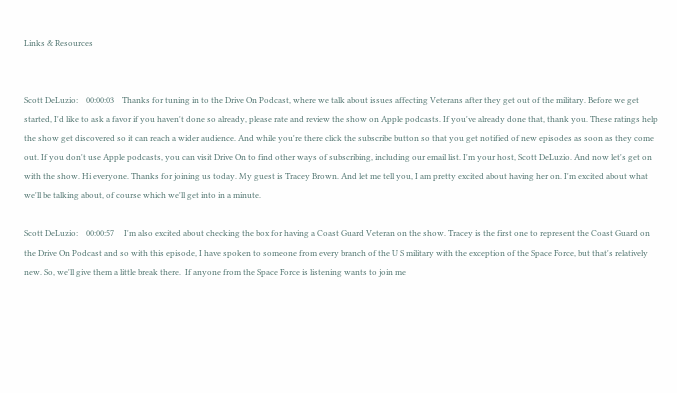Links & Resources


Scott DeLuzio:    00:00:03    Thanks for tuning in to the Drive On Podcast, where we talk about issues affecting Veterans after they get out of the military. Before we get started, I'd like to ask a favor if you haven't done so already, please rate and review the show on Apple podcasts. If you've already done that, thank you. These ratings help the show get discovered so it can reach a wider audience. And while you're there click the subscribe button so that you get notified of new episodes as soon as they come out. If you don't use Apple podcasts, you can visit Drive On to find other ways of subscribing, including our email list. I'm your host, Scott DeLuzio. And now let's get on with the show. Hi everyone. Thanks for joining us today. My guest is Tracey Brown. And let me tell you, I am pretty excited about having her on. I'm excited about what we'll be talking about, of course which we'll get into in a minute.

Scott DeLuzio:    00:00:57     I'm also excited about checking the box for having a Coast Guard Veteran on the show. Tracey is the first one to represent the Coast Guard on the Drive On Podcast and so with this episode, I have spoken to someone from every branch of the U S military with the exception of the Space Force, but that's relatively new. So, we'll give them a little break there.  If anyone from the Space Force is listening wants to join me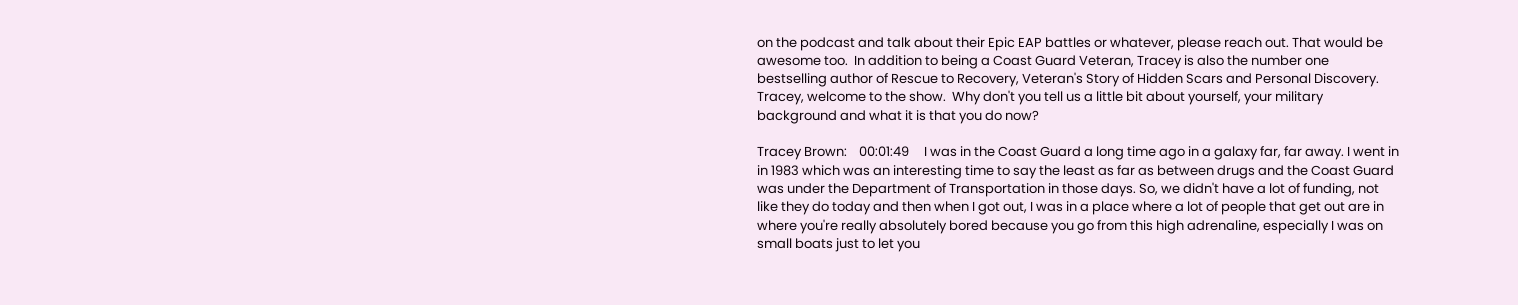on the podcast and talk about their Epic EAP battles or whatever, please reach out. That would be awesome too.  In addition to being a Coast Guard Veteran, Tracey is also the number one bestselling author of Rescue to Recovery, Veteran's Story of Hidden Scars and Personal Discovery. Tracey, welcome to the show.  Why don't you tell us a little bit about yourself, your military background and what it is that you do now?

Tracey Brown:    00:01:49     I was in the Coast Guard a long time ago in a galaxy far, far away. I went in in 1983 which was an interesting time to say the least as far as between drugs and the Coast Guard was under the Department of Transportation in those days. So, we didn't have a lot of funding, not like they do today and then when I got out, I was in a place where a lot of people that get out are in where you're really absolutely bored because you go from this high adrenaline, especially I was on small boats just to let you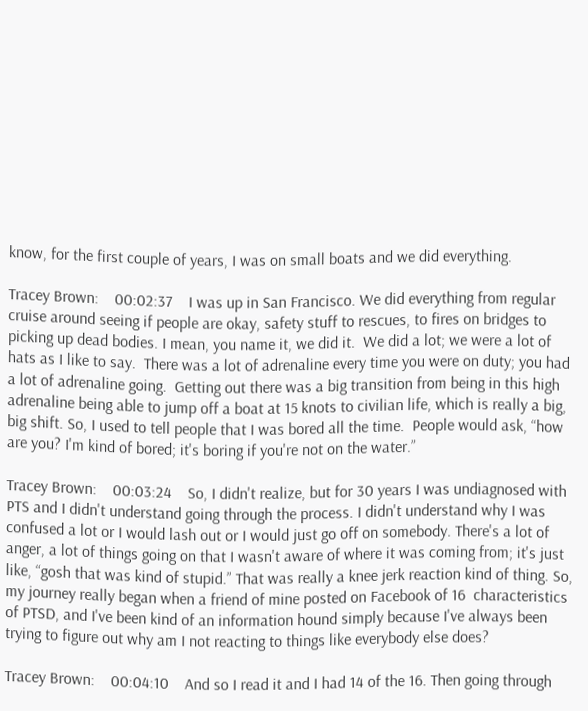know, for the first couple of years, I was on small boats and we did everything.

Tracey Brown:    00:02:37    I was up in San Francisco. We did everything from regular cruise around seeing if people are okay, safety stuff to rescues, to fires on bridges to picking up dead bodies. I mean, you name it, we did it.  We did a lot; we were a lot of hats as I like to say.  There was a lot of adrenaline every time you were on duty; you had a lot of adrenaline going.  Getting out there was a big transition from being in this high adrenaline being able to jump off a boat at 15 knots to civilian life, which is really a big, big shift. So, I used to tell people that I was bored all the time.  People would ask, “how are you? I'm kind of bored; it's boring if you're not on the water.”

Tracey Brown:    00:03:24    So, I didn't realize, but for 30 years I was undiagnosed with PTS and I didn't understand going through the process. I didn't understand why I was confused a lot or I would lash out or I would just go off on somebody. There's a lot of anger, a lot of things going on that I wasn't aware of where it was coming from; it's just like, “gosh that was kind of stupid.” That was really a knee jerk reaction kind of thing. So, my journey really began when a friend of mine posted on Facebook of 16  characteristics of PTSD, and I've been kind of an information hound simply because I've always been trying to figure out why am I not reacting to things like everybody else does?

Tracey Brown:    00:04:10    And so I read it and I had 14 of the 16. Then going through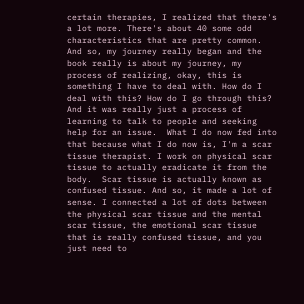certain therapies, I realized that there's a lot more. There's about 40 some odd characteristics that are pretty common. And so, my journey really began and the book really is about my journey, my process of realizing, okay, this is something I have to deal with. How do I deal with this? How do I go through this? And it was really just a process of learning to talk to people and seeking help for an issue.  What I do now fed into that because what I do now is, I'm a scar tissue therapist. I work on physical scar tissue to actually eradicate it from the body.  Scar tissue is actually known as confused tissue. And so, it made a lot of sense. I connected a lot of dots between the physical scar tissue and the mental scar tissue, the emotional scar tissue that is really confused tissue, and you just need to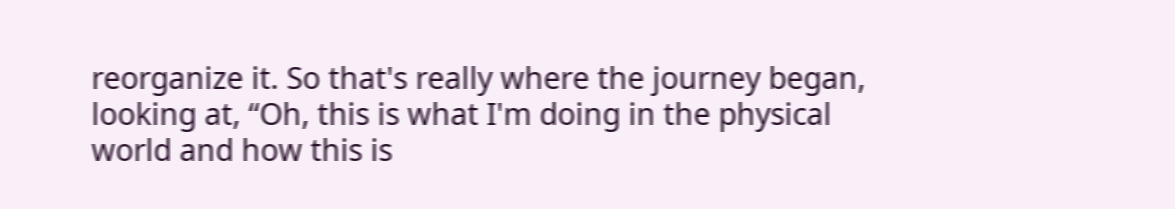reorganize it. So that's really where the journey began, looking at, “Oh, this is what I'm doing in the physical world and how this is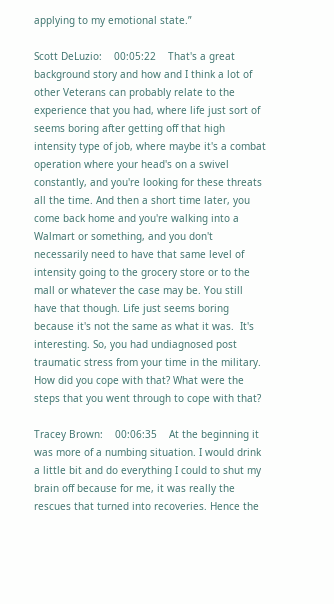applying to my emotional state.”

Scott DeLuzio:    00:05:22    That's a great background story and how and I think a lot of other Veterans can probably relate to the experience that you had, where life just sort of seems boring after getting off that high intensity type of job, where maybe it's a combat operation where your head's on a swivel constantly, and you're looking for these threats all the time. And then a short time later, you come back home and you're walking into a Walmart or something, and you don't necessarily need to have that same level of intensity going to the grocery store or to the mall or whatever the case may be. You still have that though. Life just seems boring because it's not the same as what it was.  It's interesting. So, you had undiagnosed post traumatic stress from your time in the military.  How did you cope with that? What were the steps that you went through to cope with that?

Tracey Brown:    00:06:35    At the beginning it was more of a numbing situation. I would drink a little bit and do everything I could to shut my brain off because for me, it was really the rescues that turned into recoveries. Hence the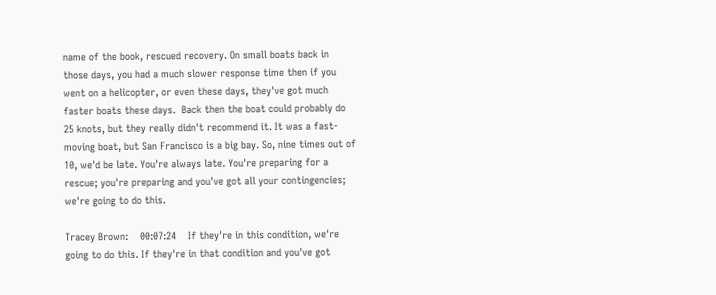name of the book, rescued recovery. On small boats back in those days, you had a much slower response time then if you went on a helicopter, or even these days, they've got much faster boats these days.  Back then the boat could probably do 25 knots, but they really didn't recommend it. It was a fast-moving boat, but San Francisco is a big bay. So, nine times out of 10, we'd be late. You're always late. You're preparing for a rescue; you're preparing and you've got all your contingencies; we're going to do this.

Tracey Brown:    00:07:24    If they're in this condition, we're going to do this. If they're in that condition and you've got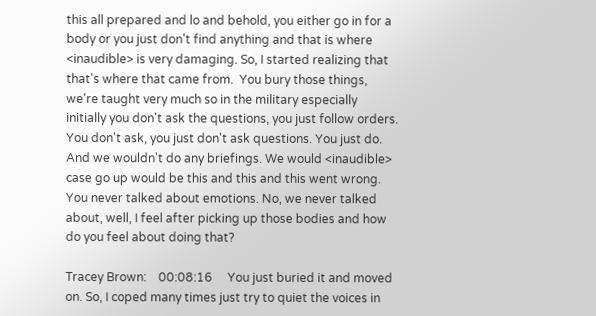this all prepared and lo and behold, you either go in for a body or you just don't find anything and that is where <inaudible> is very damaging. So, I started realizing that that's where that came from.  You bury those things, we're taught very much so in the military especially initially you don't ask the questions, you just follow orders. You don't ask, you just don't ask questions. You just do. And we wouldn't do any briefings. We would <inaudible> case go up would be this and this and this went wrong. You never talked about emotions. No, we never talked about, well, I feel after picking up those bodies and how do you feel about doing that?

Tracey Brown:    00:08:16     You just buried it and moved on. So, I coped many times just try to quiet the voices in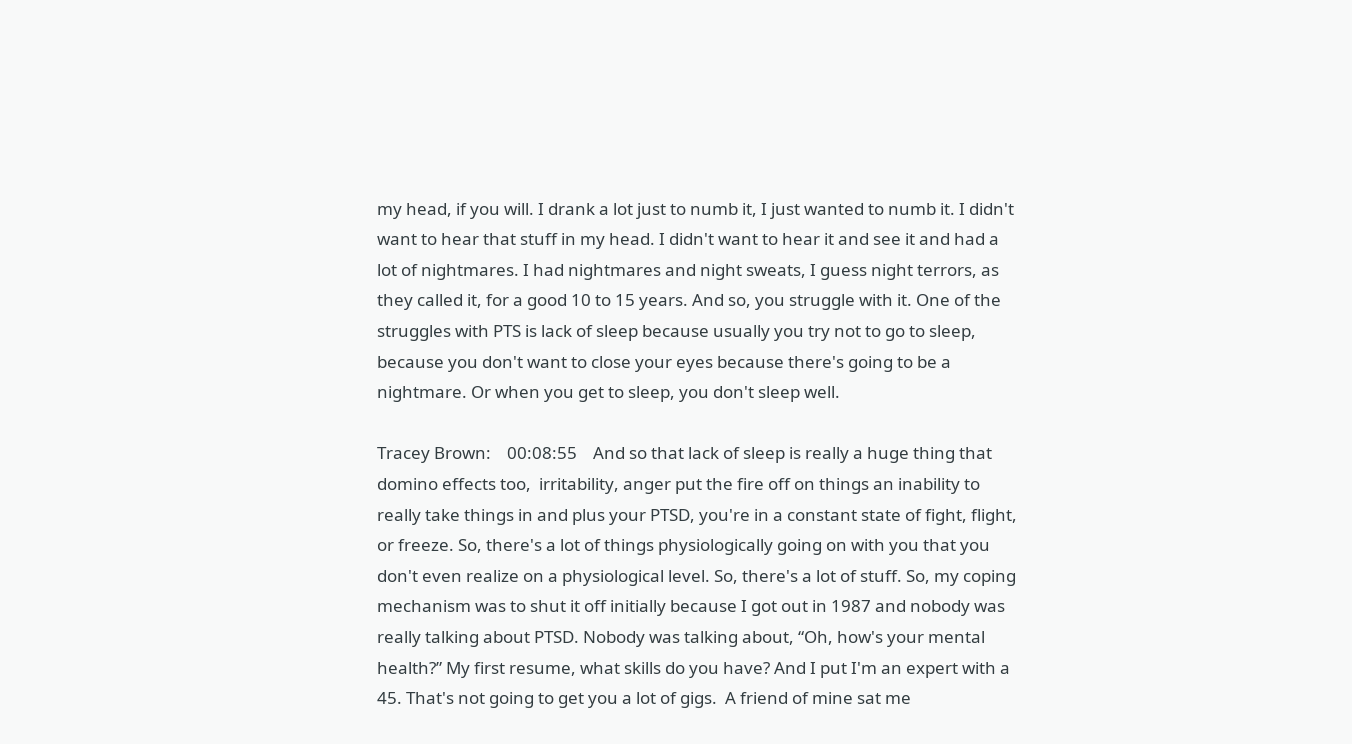my head, if you will. I drank a lot just to numb it, I just wanted to numb it. I didn't want to hear that stuff in my head. I didn't want to hear it and see it and had a lot of nightmares. I had nightmares and night sweats, I guess night terrors, as they called it, for a good 10 to 15 years. And so, you struggle with it. One of the struggles with PTS is lack of sleep because usually you try not to go to sleep, because you don't want to close your eyes because there's going to be a nightmare. Or when you get to sleep, you don't sleep well.

Tracey Brown:    00:08:55    And so that lack of sleep is really a huge thing that domino effects too,  irritability, anger put the fire off on things an inability to really take things in and plus your PTSD, you're in a constant state of fight, flight, or freeze. So, there's a lot of things physiologically going on with you that you don't even realize on a physiological level. So, there's a lot of stuff. So, my coping mechanism was to shut it off initially because I got out in 1987 and nobody was really talking about PTSD. Nobody was talking about, “Oh, how's your mental health?” My first resume, what skills do you have? And I put I'm an expert with a 45. That's not going to get you a lot of gigs.  A friend of mine sat me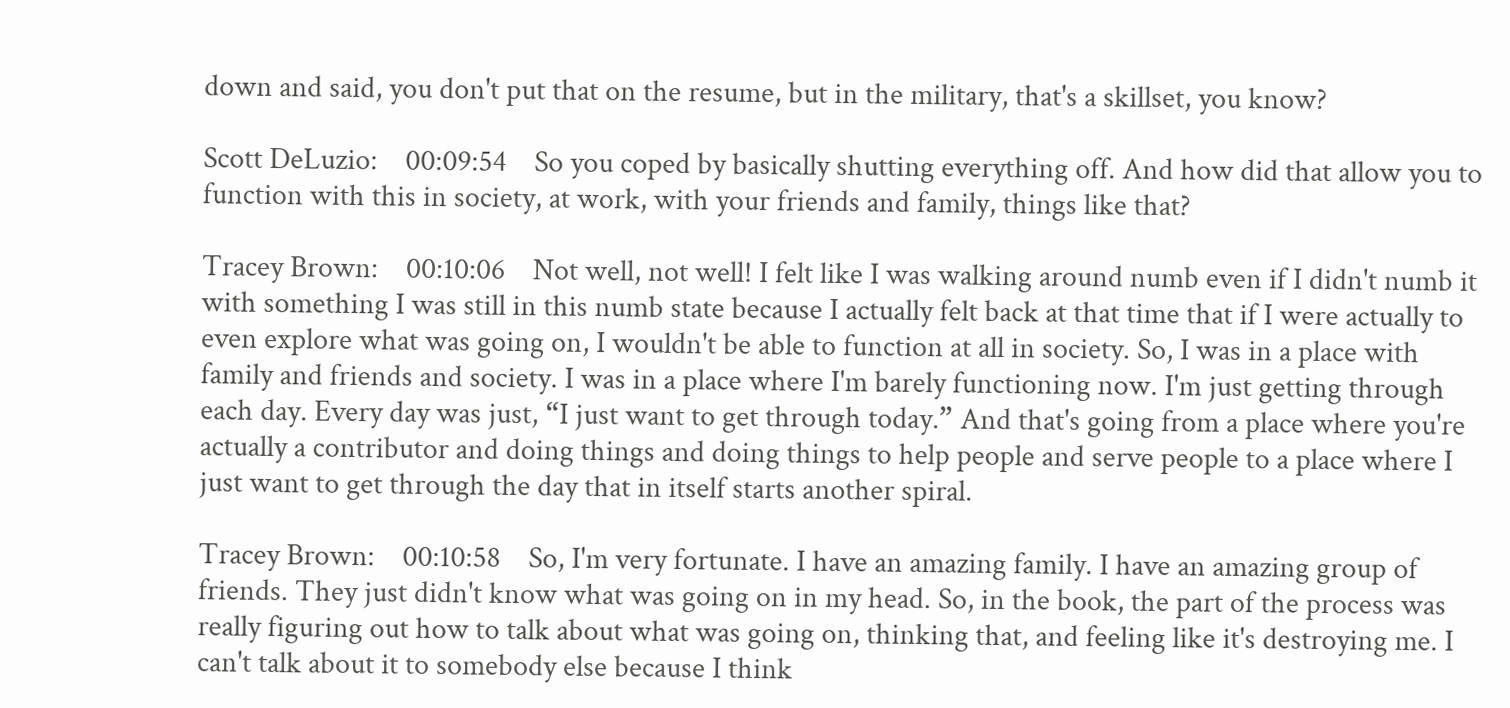down and said, you don't put that on the resume, but in the military, that's a skillset, you know?

Scott DeLuzio:    00:09:54    So you coped by basically shutting everything off. And how did that allow you to function with this in society, at work, with your friends and family, things like that?

Tracey Brown:    00:10:06    Not well, not well! I felt like I was walking around numb even if I didn't numb it with something I was still in this numb state because I actually felt back at that time that if I were actually to even explore what was going on, I wouldn't be able to function at all in society. So, I was in a place with family and friends and society. I was in a place where I'm barely functioning now. I'm just getting through each day. Every day was just, “I just want to get through today.” And that's going from a place where you're actually a contributor and doing things and doing things to help people and serve people to a place where I just want to get through the day that in itself starts another spiral.

Tracey Brown:    00:10:58    So, I'm very fortunate. I have an amazing family. I have an amazing group of friends. They just didn't know what was going on in my head. So, in the book, the part of the process was really figuring out how to talk about what was going on, thinking that, and feeling like it's destroying me. I can't talk about it to somebody else because I think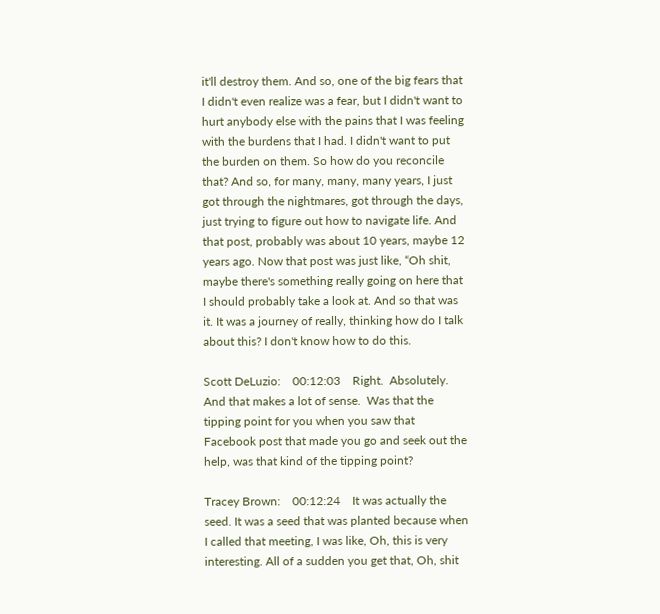it'll destroy them. And so, one of the big fears that I didn't even realize was a fear, but I didn't want to hurt anybody else with the pains that I was feeling with the burdens that I had. I didn't want to put the burden on them. So how do you reconcile that? And so, for many, many, many years, I just got through the nightmares, got through the days, just trying to figure out how to navigate life. And that post, probably was about 10 years, maybe 12 years ago. Now that post was just like, “Oh shit, maybe there's something really going on here that I should probably take a look at. And so that was it. It was a journey of really, thinking how do I talk about this? I don't know how to do this.

Scott DeLuzio:    00:12:03    Right.  Absolutely. And that makes a lot of sense.  Was that the tipping point for you when you saw that Facebook post that made you go and seek out the help, was that kind of the tipping point?

Tracey Brown:    00:12:24    It was actually the seed. It was a seed that was planted because when I called that meeting, I was like, Oh, this is very interesting. All of a sudden you get that, Oh, shit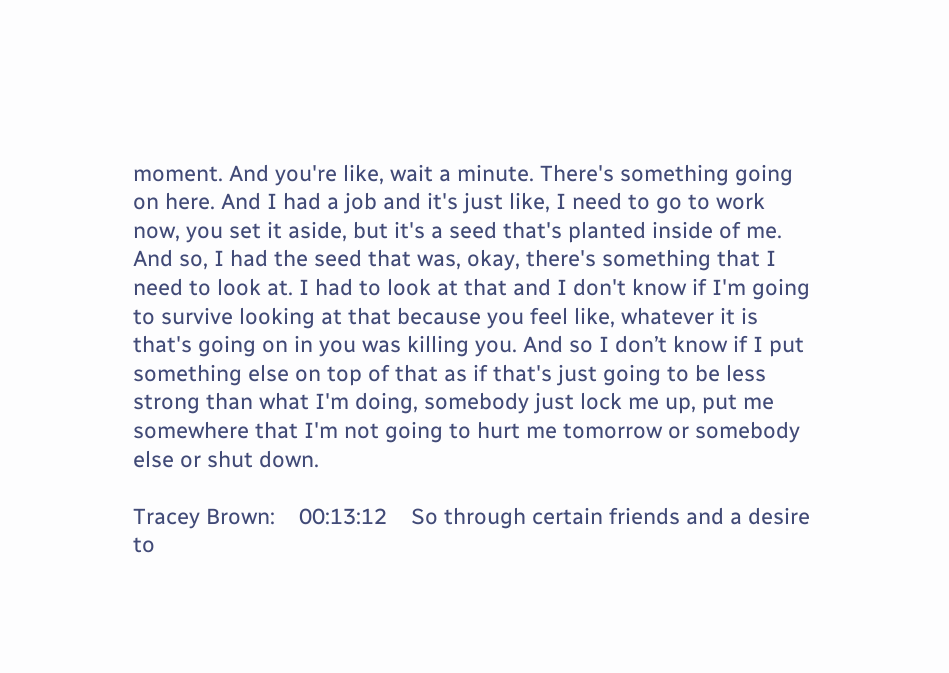moment. And you're like, wait a minute. There's something going on here. And I had a job and it's just like, I need to go to work now, you set it aside, but it's a seed that's planted inside of me. And so, I had the seed that was, okay, there's something that I need to look at. I had to look at that and I don't know if I'm going to survive looking at that because you feel like, whatever it is that's going on in you was killing you. And so I don’t know if I put something else on top of that as if that's just going to be less strong than what I'm doing, somebody just lock me up, put me somewhere that I'm not going to hurt me tomorrow or somebody else or shut down.

Tracey Brown:    00:13:12    So through certain friends and a desire to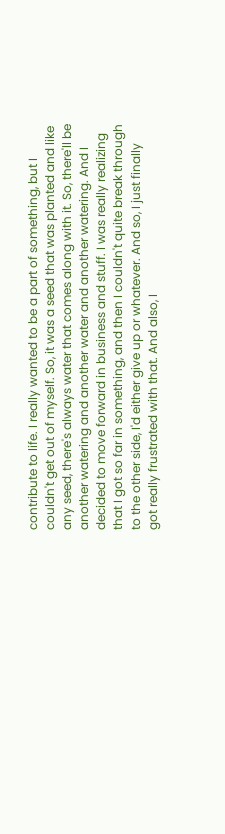contribute to life. I really wanted to be a part of something, but I couldn't get out of myself. So, it was a seed that was planted and like any seed, there's always water that comes along with it. So, there'll be another watering and another water and another watering. And I decided to move forward in business and stuff. I was really realizing that I got so far in something, and then I couldn't quite break through to the other side, I'd either give up or whatever. And so, I just finally got really frustrated with that. And also, I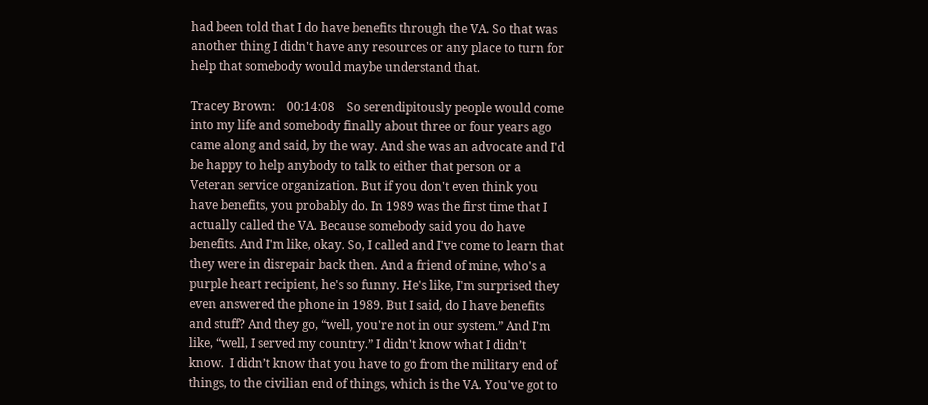had been told that I do have benefits through the VA. So that was another thing I didn't have any resources or any place to turn for help that somebody would maybe understand that.

Tracey Brown:    00:14:08    So serendipitously people would come into my life and somebody finally about three or four years ago came along and said, by the way. And she was an advocate and I'd be happy to help anybody to talk to either that person or a Veteran service organization. But if you don't even think you have benefits, you probably do. In 1989 was the first time that I actually called the VA. Because somebody said you do have benefits. And I'm like, okay. So, I called and I've come to learn that they were in disrepair back then. And a friend of mine, who's a purple heart recipient, he's so funny. He's like, I'm surprised they even answered the phone in 1989. But I said, do I have benefits and stuff? And they go, “well, you're not in our system.” And I'm like, “well, I served my country.” I didn't know what I didn’t know.  I didn’t know that you have to go from the military end of things, to the civilian end of things, which is the VA. You've got to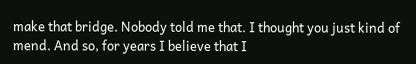make that bridge. Nobody told me that. I thought you just kind of mend. And so, for years I believe that I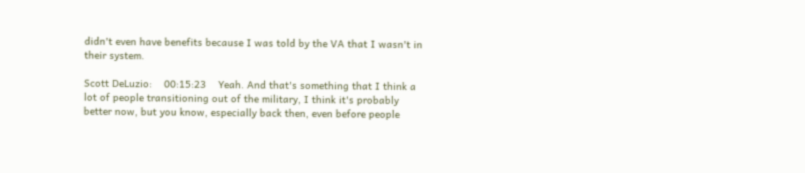didn't even have benefits because I was told by the VA that I wasn't in their system.

Scott DeLuzio:    00:15:23    Yeah. And that's something that I think a lot of people transitioning out of the military, I think it's probably better now, but you know, especially back then, even before people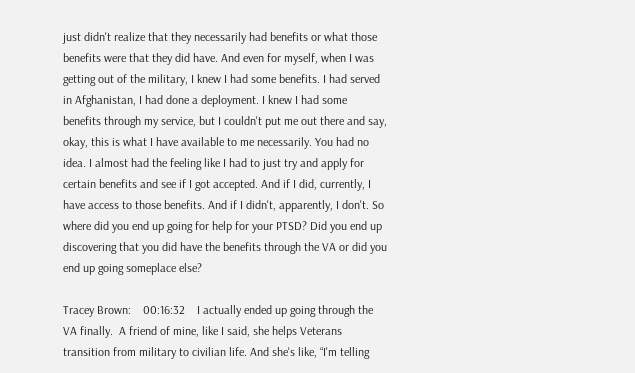just didn't realize that they necessarily had benefits or what those benefits were that they did have. And even for myself, when I was getting out of the military, I knew I had some benefits. I had served in Afghanistan, I had done a deployment. I knew I had some benefits through my service, but I couldn't put me out there and say, okay, this is what I have available to me necessarily. You had no idea. I almost had the feeling like I had to just try and apply for certain benefits and see if I got accepted. And if I did, currently, I have access to those benefits. And if I didn't, apparently, I don't. So where did you end up going for help for your PTSD? Did you end up discovering that you did have the benefits through the VA or did you end up going someplace else?

Tracey Brown:    00:16:32    I actually ended up going through the VA finally.  A friend of mine, like I said, she helps Veterans transition from military to civilian life. And she's like, “I'm telling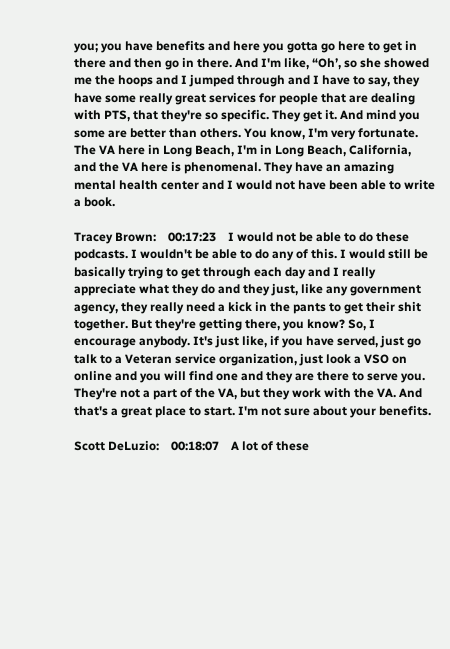you; you have benefits and here you gotta go here to get in there and then go in there. And I'm like, “Oh’, so she showed me the hoops and I jumped through and I have to say, they have some really great services for people that are dealing with PTS, that they're so specific. They get it. And mind you some are better than others. You know, I'm very fortunate. The VA here in Long Beach, I'm in Long Beach, California, and the VA here is phenomenal. They have an amazing mental health center and I would not have been able to write a book.

Tracey Brown:    00:17:23    I would not be able to do these podcasts. I wouldn't be able to do any of this. I would still be basically trying to get through each day and I really appreciate what they do and they just, like any government agency, they really need a kick in the pants to get their shit together. But they're getting there, you know? So, I encourage anybody. It's just like, if you have served, just go talk to a Veteran service organization, just look a VSO on online and you will find one and they are there to serve you. They're not a part of the VA, but they work with the VA. And that's a great place to start. I'm not sure about your benefits.

Scott DeLuzio:    00:18:07    A lot of these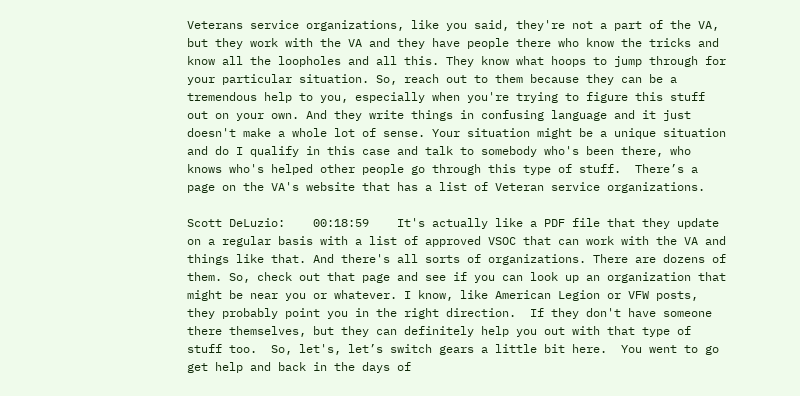Veterans service organizations, like you said, they're not a part of the VA, but they work with the VA and they have people there who know the tricks and know all the loopholes and all this. They know what hoops to jump through for your particular situation. So, reach out to them because they can be a tremendous help to you, especially when you're trying to figure this stuff out on your own. And they write things in confusing language and it just doesn't make a whole lot of sense. Your situation might be a unique situation and do I qualify in this case and talk to somebody who's been there, who knows who's helped other people go through this type of stuff.  There’s a page on the VA's website that has a list of Veteran service organizations.

Scott DeLuzio:    00:18:59    It's actually like a PDF file that they update on a regular basis with a list of approved VSOC that can work with the VA and things like that. And there's all sorts of organizations. There are dozens of them. So, check out that page and see if you can look up an organization that might be near you or whatever. I know, like American Legion or VFW posts, they probably point you in the right direction.  If they don't have someone there themselves, but they can definitely help you out with that type of stuff too.  So, let's, let’s switch gears a little bit here.  You went to go get help and back in the days of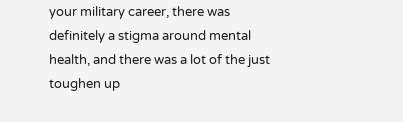your military career, there was definitely a stigma around mental health, and there was a lot of the just toughen up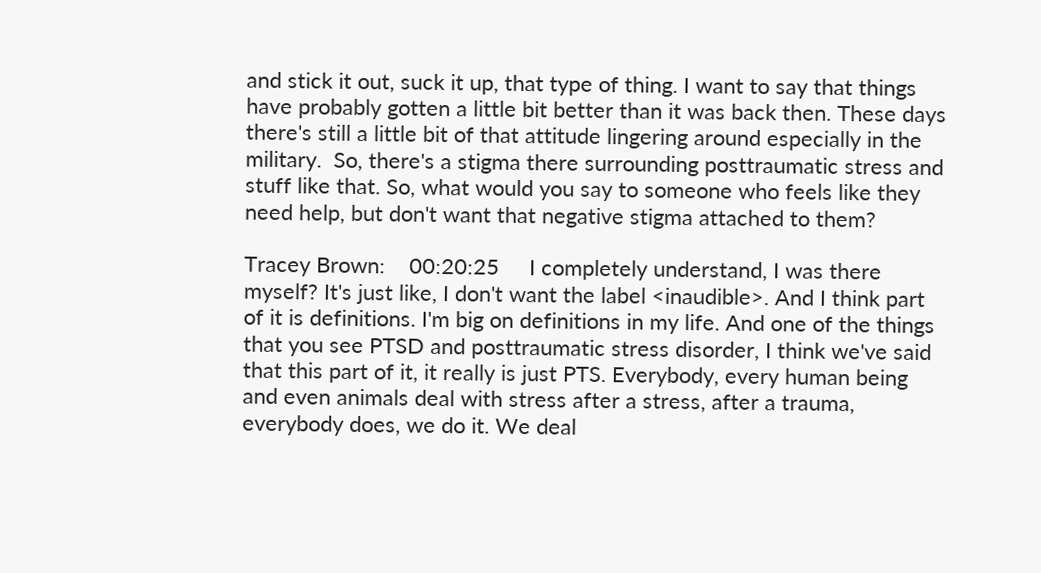and stick it out, suck it up, that type of thing. I want to say that things have probably gotten a little bit better than it was back then. These days there's still a little bit of that attitude lingering around especially in the military.  So, there's a stigma there surrounding posttraumatic stress and stuff like that. So, what would you say to someone who feels like they need help, but don't want that negative stigma attached to them?

Tracey Brown:    00:20:25     I completely understand, I was there myself? It's just like, I don't want the label <inaudible>. And I think part of it is definitions. I'm big on definitions in my life. And one of the things that you see PTSD and posttraumatic stress disorder, I think we've said that this part of it, it really is just PTS. Everybody, every human being and even animals deal with stress after a stress, after a trauma, everybody does, we do it. We deal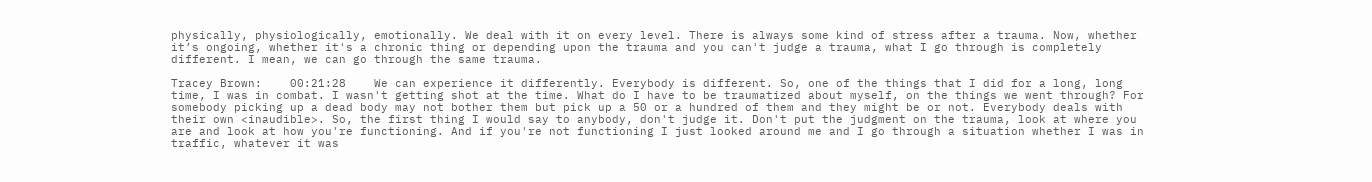physically, physiologically, emotionally. We deal with it on every level. There is always some kind of stress after a trauma. Now, whether it’s ongoing, whether it's a chronic thing or depending upon the trauma and you can't judge a trauma, what I go through is completely different. I mean, we can go through the same trauma.

Tracey Brown:    00:21:28    We can experience it differently. Everybody is different. So, one of the things that I did for a long, long time, I was in combat. I wasn't getting shot at the time. What do I have to be traumatized about myself, on the things we went through? For somebody picking up a dead body may not bother them but pick up a 50 or a hundred of them and they might be or not. Everybody deals with their own <inaudible>. So, the first thing I would say to anybody, don't judge it. Don't put the judgment on the trauma, look at where you are and look at how you're functioning. And if you're not functioning I just looked around me and I go through a situation whether I was in traffic, whatever it was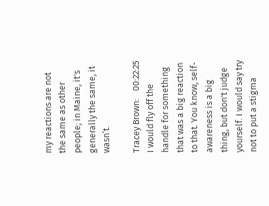my reactions are not the same as other people; in Maine, it's generally the same, it wasn’t.

Tracey Brown:    00:22:25    I would fly off the handle for something that was a big reaction to that. You know, self-awareness is a big thing, but don't judge yourself. I would say try not to put a stigma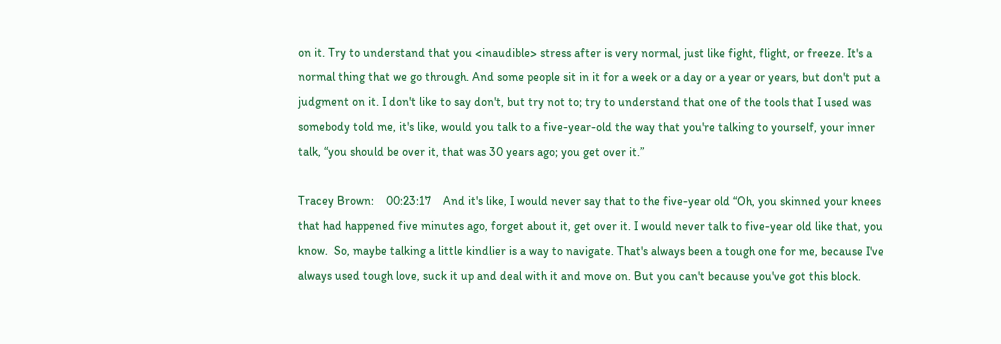on it. Try to understand that you <inaudible> stress after is very normal, just like fight, flight, or freeze. It's a normal thing that we go through. And some people sit in it for a week or a day or a year or years, but don't put a judgment on it. I don't like to say don't, but try not to; try to understand that one of the tools that I used was somebody told me, it's like, would you talk to a five-year-old the way that you're talking to yourself, your inner talk, “you should be over it, that was 30 years ago; you get over it.”

Tracey Brown:    00:23:17    And it's like, I would never say that to the five-year old “Oh, you skinned your knees that had happened five minutes ago, forget about it, get over it. I would never talk to five-year old like that, you know.  So, maybe talking a little kindlier is a way to navigate. That's always been a tough one for me, because I've always used tough love, suck it up and deal with it and move on. But you can't because you've got this block.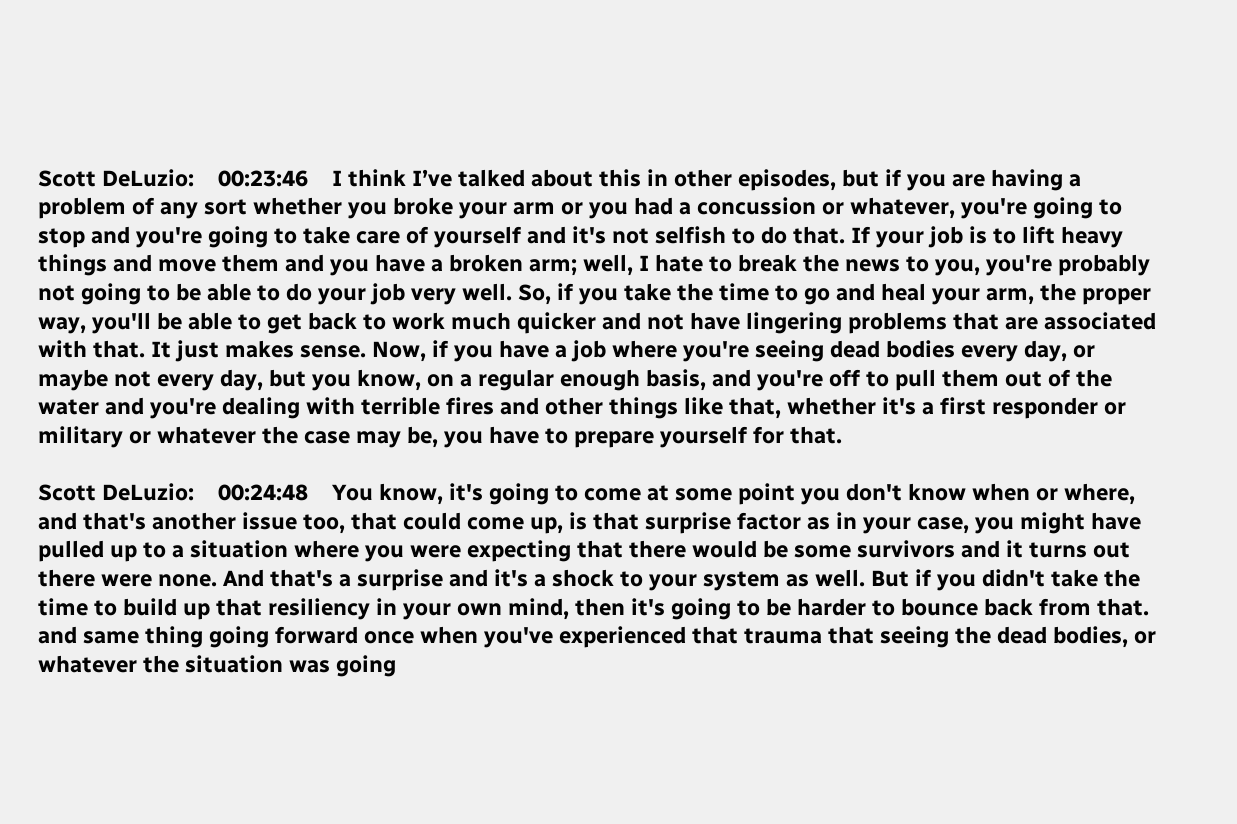Scott DeLuzio:    00:23:46    I think I’ve talked about this in other episodes, but if you are having a problem of any sort whether you broke your arm or you had a concussion or whatever, you're going to stop and you're going to take care of yourself and it's not selfish to do that. If your job is to lift heavy things and move them and you have a broken arm; well, I hate to break the news to you, you're probably not going to be able to do your job very well. So, if you take the time to go and heal your arm, the proper way, you'll be able to get back to work much quicker and not have lingering problems that are associated with that. It just makes sense. Now, if you have a job where you're seeing dead bodies every day, or maybe not every day, but you know, on a regular enough basis, and you're off to pull them out of the water and you're dealing with terrible fires and other things like that, whether it's a first responder or military or whatever the case may be, you have to prepare yourself for that.

Scott DeLuzio:    00:24:48    You know, it's going to come at some point you don't know when or where, and that's another issue too, that could come up, is that surprise factor as in your case, you might have pulled up to a situation where you were expecting that there would be some survivors and it turns out there were none. And that's a surprise and it's a shock to your system as well. But if you didn't take the time to build up that resiliency in your own mind, then it's going to be harder to bounce back from that.  and same thing going forward once when you've experienced that trauma that seeing the dead bodies, or whatever the situation was going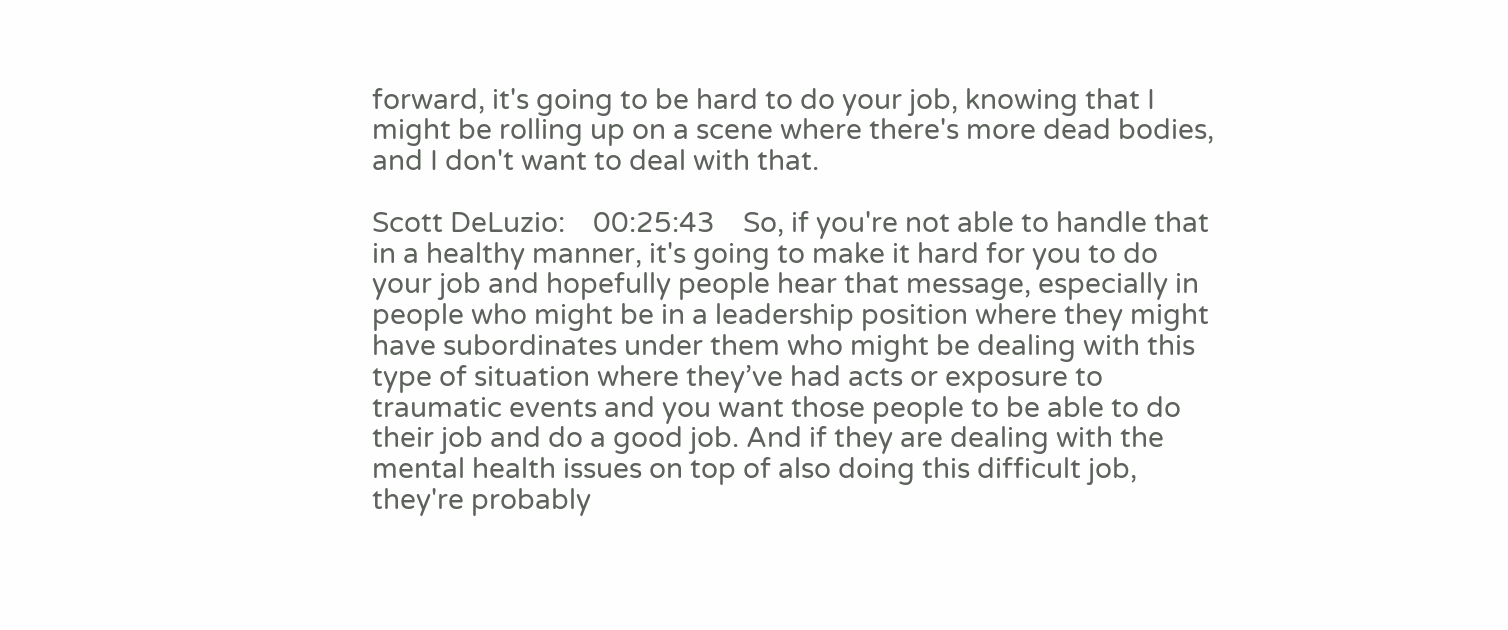forward, it's going to be hard to do your job, knowing that I might be rolling up on a scene where there's more dead bodies, and I don't want to deal with that.

Scott DeLuzio:    00:25:43    So, if you're not able to handle that in a healthy manner, it's going to make it hard for you to do your job and hopefully people hear that message, especially in people who might be in a leadership position where they might have subordinates under them who might be dealing with this type of situation where they’ve had acts or exposure to traumatic events and you want those people to be able to do their job and do a good job. And if they are dealing with the mental health issues on top of also doing this difficult job, they're probably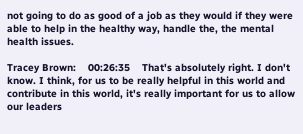not going to do as good of a job as they would if they were able to help in the healthy way, handle the, the mental health issues.

Tracey Brown:    00:26:35    That's absolutely right. I don't know. I think, for us to be really helpful in this world and contribute in this world, it's really important for us to allow our leaders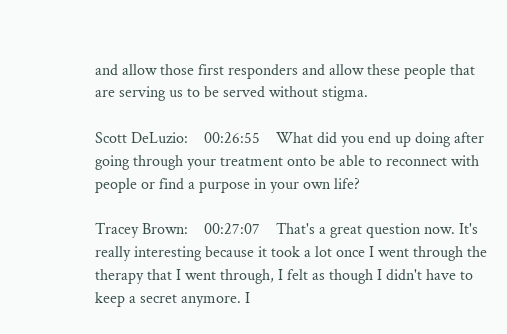and allow those first responders and allow these people that are serving us to be served without stigma.

Scott DeLuzio:    00:26:55    What did you end up doing after going through your treatment onto be able to reconnect with people or find a purpose in your own life?

Tracey Brown:    00:27:07    That's a great question now. It's really interesting because it took a lot once I went through the therapy that I went through, I felt as though I didn't have to keep a secret anymore. I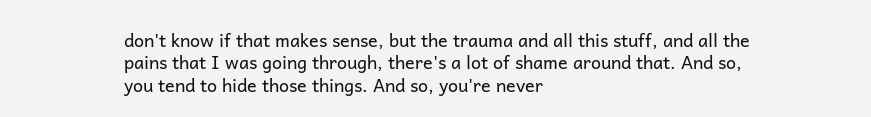don't know if that makes sense, but the trauma and all this stuff, and all the pains that I was going through, there's a lot of shame around that. And so, you tend to hide those things. And so, you're never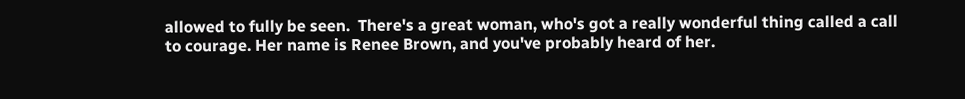allowed to fully be seen.  There's a great woman, who's got a really wonderful thing called a call to courage. Her name is Renee Brown, and you've probably heard of her.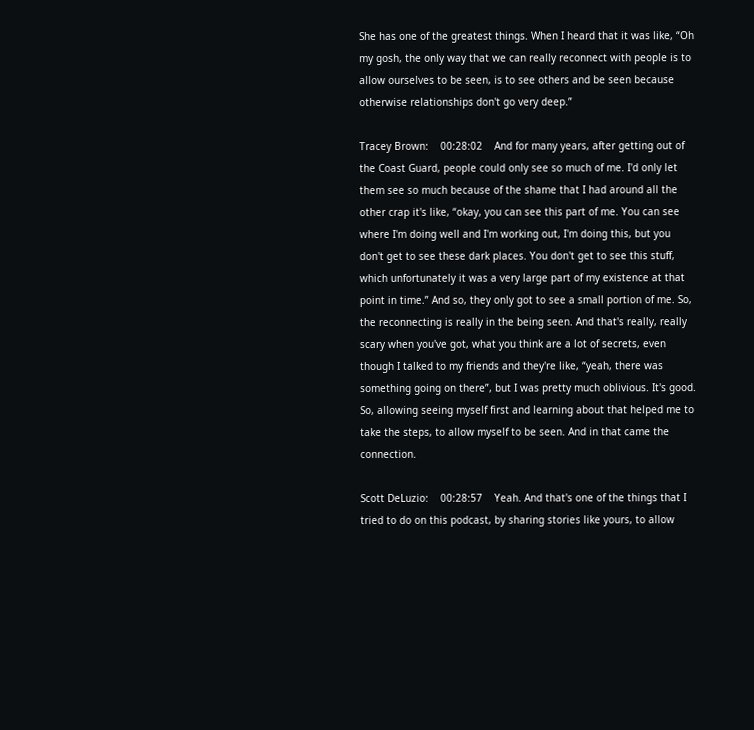She has one of the greatest things. When I heard that it was like, “Oh my gosh, the only way that we can really reconnect with people is to allow ourselves to be seen, is to see others and be seen because otherwise relationships don't go very deep.”

Tracey Brown:    00:28:02    And for many years, after getting out of the Coast Guard, people could only see so much of me. I'd only let them see so much because of the shame that I had around all the other crap it's like, “okay, you can see this part of me. You can see where I'm doing well and I'm working out, I'm doing this, but you don't get to see these dark places. You don't get to see this stuff, which unfortunately it was a very large part of my existence at that point in time.” And so, they only got to see a small portion of me. So, the reconnecting is really in the being seen. And that's really, really scary when you've got, what you think are a lot of secrets, even though I talked to my friends and they're like, “yeah, there was something going on there”, but I was pretty much oblivious. It's good. So, allowing seeing myself first and learning about that helped me to take the steps, to allow myself to be seen. And in that came the connection.

Scott DeLuzio:    00:28:57    Yeah. And that's one of the things that I tried to do on this podcast, by sharing stories like yours, to allow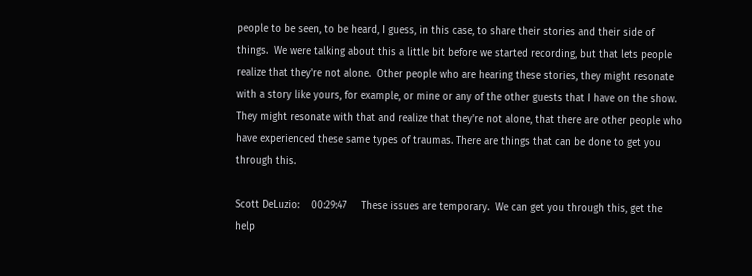people to be seen, to be heard, I guess, in this case, to share their stories and their side of things.  We were talking about this a little bit before we started recording, but that lets people realize that they're not alone.  Other people who are hearing these stories, they might resonate with a story like yours, for example, or mine or any of the other guests that I have on the show.  They might resonate with that and realize that they're not alone, that there are other people who have experienced these same types of traumas. There are things that can be done to get you through this.

Scott DeLuzio:    00:29:47     These issues are temporary.  We can get you through this, get the help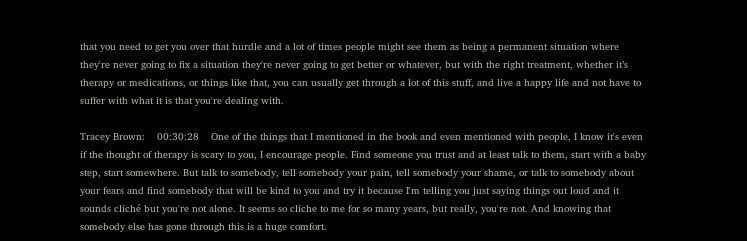that you need to get you over that hurdle and a lot of times people might see them as being a permanent situation where they're never going to fix a situation they're never going to get better or whatever, but with the right treatment, whether it’s therapy or medications, or things like that, you can usually get through a lot of this stuff, and live a happy life and not have to suffer with what it is that you're dealing with.

Tracey Brown:    00:30:28    One of the things that I mentioned in the book and even mentioned with people, I know it's even if the thought of therapy is scary to you, I encourage people. Find someone you trust and at least talk to them, start with a baby step, start somewhere. But talk to somebody, tell somebody your pain, tell somebody your shame, or talk to somebody about your fears and find somebody that will be kind to you and try it because I'm telling you just saying things out loud and it sounds cliché but you're not alone. It seems so cliche to me for so many years, but really, you're not. And knowing that somebody else has gone through this is a huge comfort.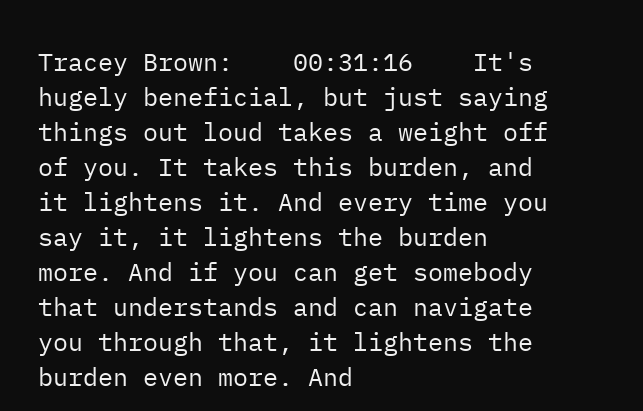Tracey Brown:    00:31:16    It's hugely beneficial, but just saying things out loud takes a weight off of you. It takes this burden, and it lightens it. And every time you say it, it lightens the burden more. And if you can get somebody that understands and can navigate you through that, it lightens the burden even more. And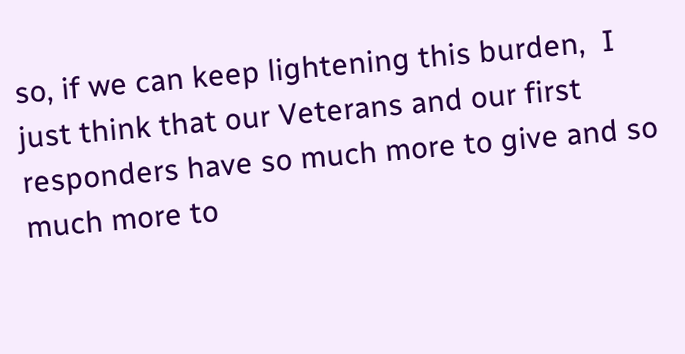so, if we can keep lightening this burden,  I just think that our Veterans and our first responders have so much more to give and so much more to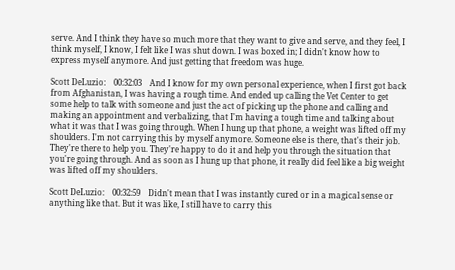serve. And I think they have so much more that they want to give and serve, and they feel, I think myself, I know, I felt like I was shut down. I was boxed in; I didn't know how to express myself anymore. And just getting that freedom was huge.

Scott DeLuzio:    00:32:03    And I know for my own personal experience, when I first got back from Afghanistan, I was having a rough time. And ended up calling the Vet Center to get some help to talk with someone and just the act of picking up the phone and calling and making an appointment and verbalizing, that I'm having a tough time and talking about what it was that I was going through. When I hung up that phone, a weight was lifted off my shoulders. I'm not carrying this by myself anymore. Someone else is there, that's their job. They're there to help you. They're happy to do it and help you through the situation that you're going through. And as soon as I hung up that phone, it really did feel like a big weight was lifted off my shoulders.

Scott DeLuzio:    00:32:59    Didn't mean that I was instantly cured or in a magical sense or anything like that. But it was like, I still have to carry this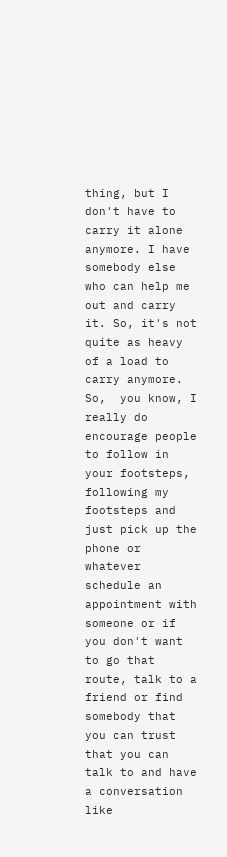thing, but I don't have to carry it alone anymore. I have somebody else who can help me out and carry it. So, it's not quite as heavy of a load to carry anymore. So,  you know, I really do encourage people to follow in your footsteps, following my footsteps and just pick up the phone or whatever schedule an appointment with someone or if you don't want to go that route, talk to a friend or find somebody that you can trust that you can talk to and have a conversation like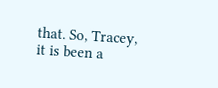that. So, Tracey, it is been a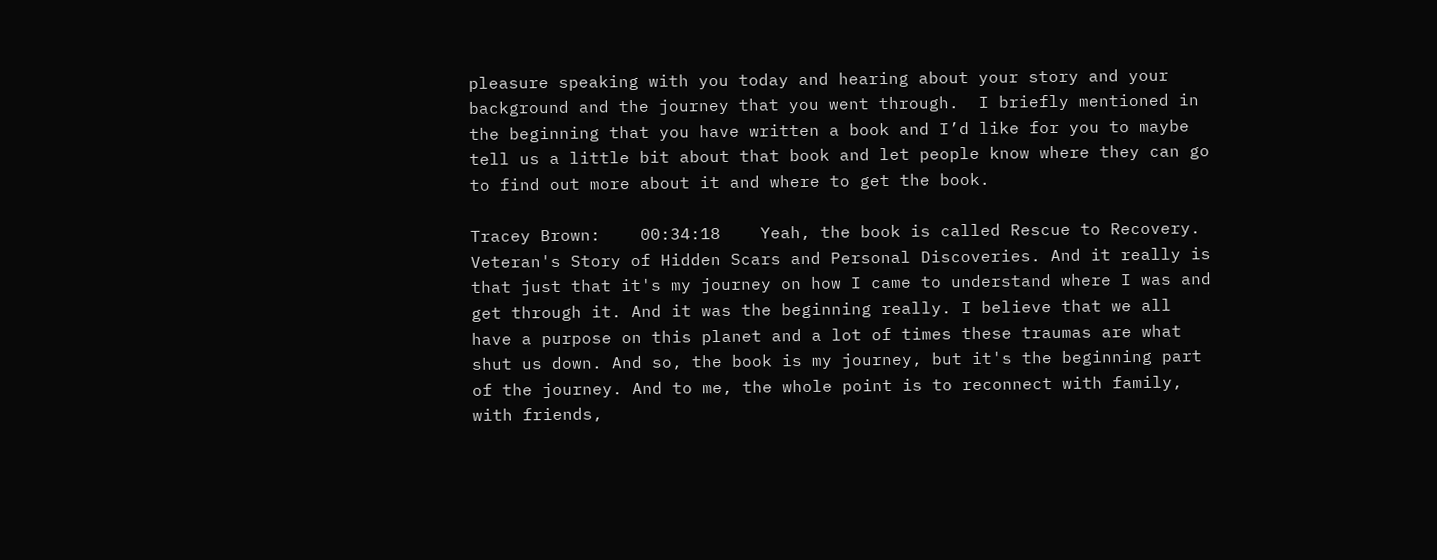pleasure speaking with you today and hearing about your story and your background and the journey that you went through.  I briefly mentioned in the beginning that you have written a book and I’d like for you to maybe tell us a little bit about that book and let people know where they can go to find out more about it and where to get the book.

Tracey Brown:    00:34:18    Yeah, the book is called Rescue to Recovery. Veteran's Story of Hidden Scars and Personal Discoveries. And it really is that just that it's my journey on how I came to understand where I was and get through it. And it was the beginning really. I believe that we all have a purpose on this planet and a lot of times these traumas are what shut us down. And so, the book is my journey, but it's the beginning part of the journey. And to me, the whole point is to reconnect with family, with friends,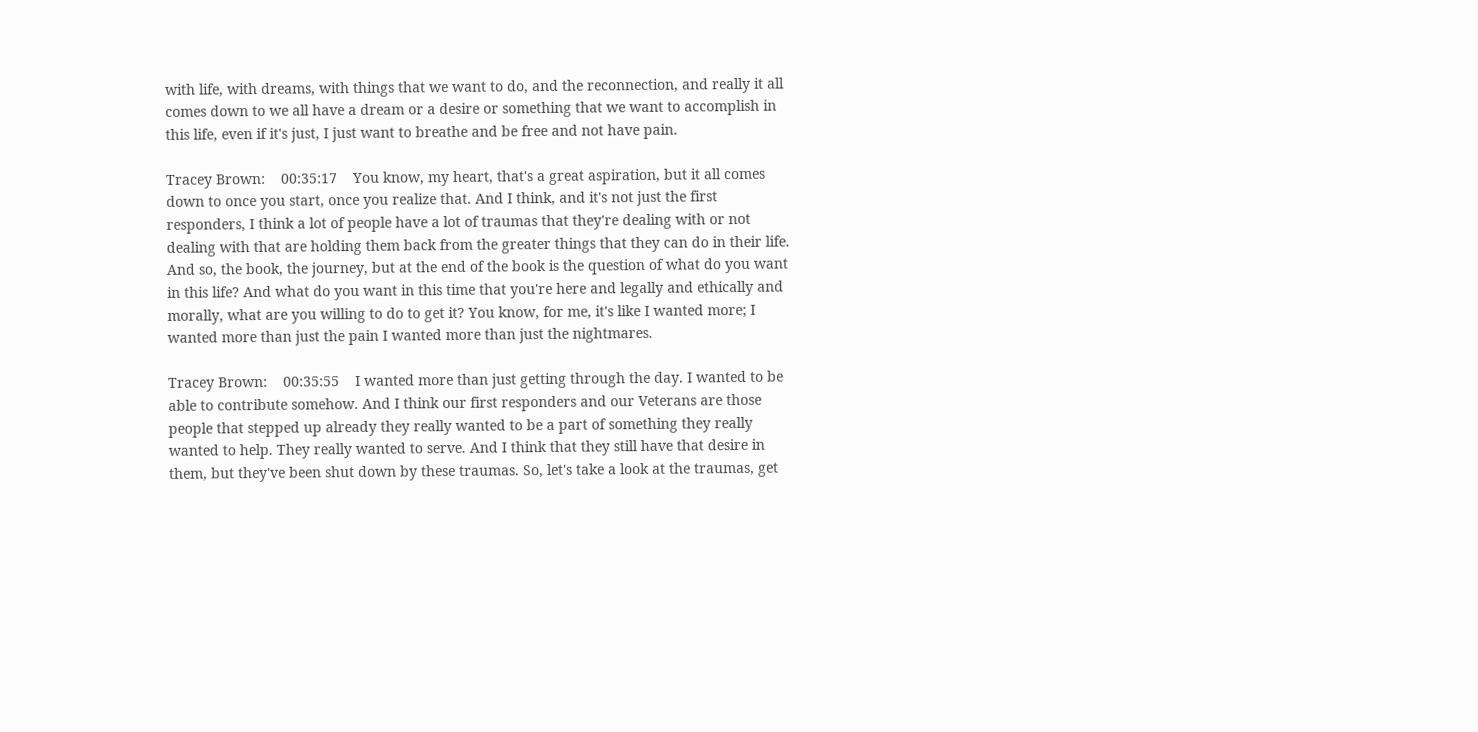with life, with dreams, with things that we want to do, and the reconnection, and really it all comes down to we all have a dream or a desire or something that we want to accomplish in this life, even if it's just, I just want to breathe and be free and not have pain.

Tracey Brown:    00:35:17    You know, my heart, that's a great aspiration, but it all comes down to once you start, once you realize that. And I think, and it's not just the first responders, I think a lot of people have a lot of traumas that they're dealing with or not dealing with that are holding them back from the greater things that they can do in their life. And so, the book, the journey, but at the end of the book is the question of what do you want in this life? And what do you want in this time that you're here and legally and ethically and morally, what are you willing to do to get it? You know, for me, it's like I wanted more; I wanted more than just the pain I wanted more than just the nightmares.

Tracey Brown:    00:35:55    I wanted more than just getting through the day. I wanted to be able to contribute somehow. And I think our first responders and our Veterans are those people that stepped up already they really wanted to be a part of something they really wanted to help. They really wanted to serve. And I think that they still have that desire in them, but they've been shut down by these traumas. So, let's take a look at the traumas, get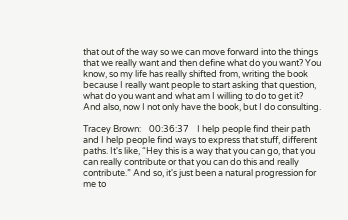that out of the way so we can move forward into the things that we really want and then define what do you want? You know, so my life has really shifted from, writing the book because I really want people to start asking that question, what do you want and what am I willing to do to get it? And also, now I not only have the book, but I do consulting.

Tracey Brown:    00:36:37    I help people find their path and I help people find ways to express that stuff, different paths. It's like, “Hey this is a way that you can go, that you can really contribute or that you can do this and really contribute.” And so, it's just been a natural progression for me to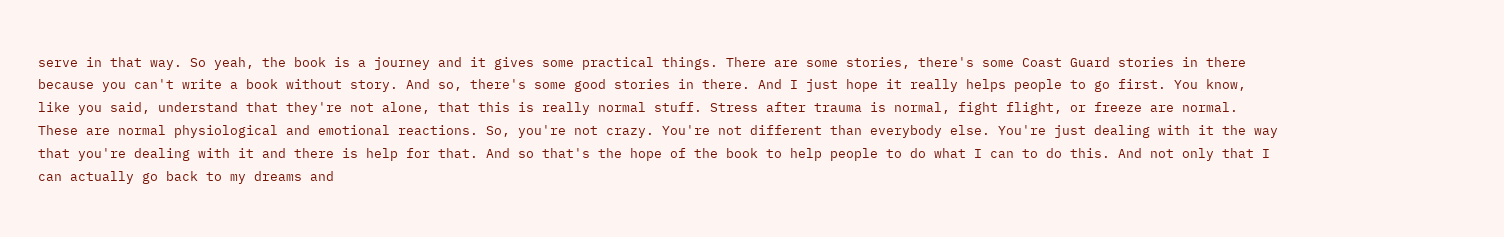serve in that way. So yeah, the book is a journey and it gives some practical things. There are some stories, there's some Coast Guard stories in there because you can't write a book without story. And so, there's some good stories in there. And I just hope it really helps people to go first. You know, like you said, understand that they're not alone, that this is really normal stuff. Stress after trauma is normal, fight flight, or freeze are normal. These are normal physiological and emotional reactions. So, you're not crazy. You're not different than everybody else. You're just dealing with it the way that you're dealing with it and there is help for that. And so that's the hope of the book to help people to do what I can to do this. And not only that I can actually go back to my dreams and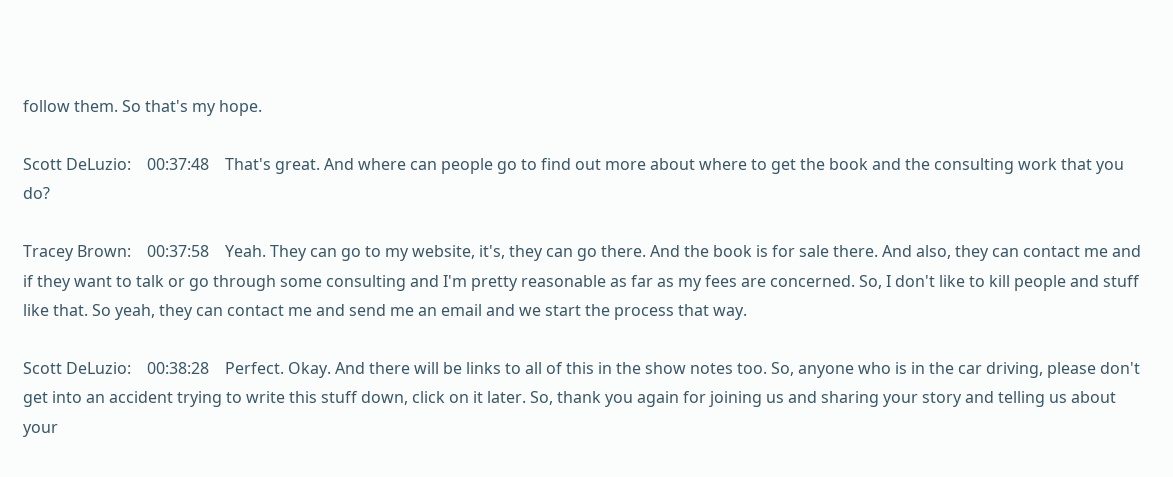follow them. So that's my hope.

Scott DeLuzio:    00:37:48    That's great. And where can people go to find out more about where to get the book and the consulting work that you do?

Tracey Brown:    00:37:58    Yeah. They can go to my website, it's, they can go there. And the book is for sale there. And also, they can contact me and if they want to talk or go through some consulting and I'm pretty reasonable as far as my fees are concerned. So, I don't like to kill people and stuff like that. So yeah, they can contact me and send me an email and we start the process that way.

Scott DeLuzio:    00:38:28    Perfect. Okay. And there will be links to all of this in the show notes too. So, anyone who is in the car driving, please don't get into an accident trying to write this stuff down, click on it later. So, thank you again for joining us and sharing your story and telling us about your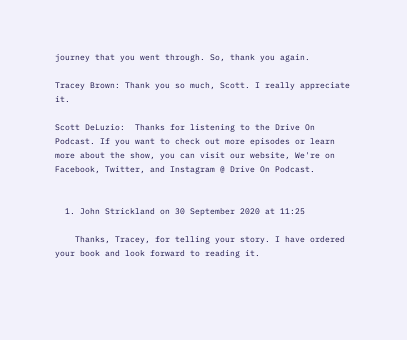journey that you went through. So, thank you again.

Tracey Brown: Thank you so much, Scott. I really appreciate it.

Scott DeLuzio:  Thanks for listening to the Drive On Podcast. If you want to check out more episodes or learn more about the show, you can visit our website, We're on Facebook, Twitter, and Instagram @ Drive On Podcast.


  1. John Strickland on 30 September 2020 at 11:25

    Thanks, Tracey, for telling your story. I have ordered your book and look forward to reading it.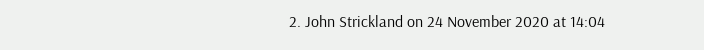2. John Strickland on 24 November 2020 at 14:04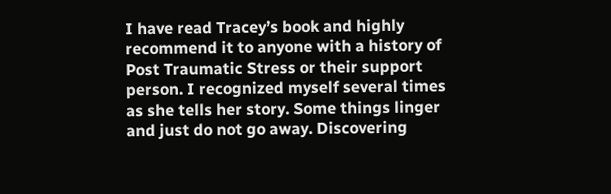I have read Tracey’s book and highly recommend it to anyone with a history of Post Traumatic Stress or their support person. I recognized myself several times as she tells her story. Some things linger and just do not go away. Discovering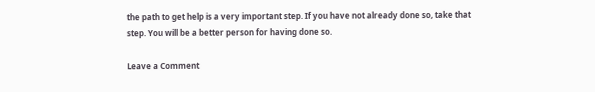the path to get help is a very important step. If you have not already done so, take that step. You will be a better person for having done so.

Leave a Comment